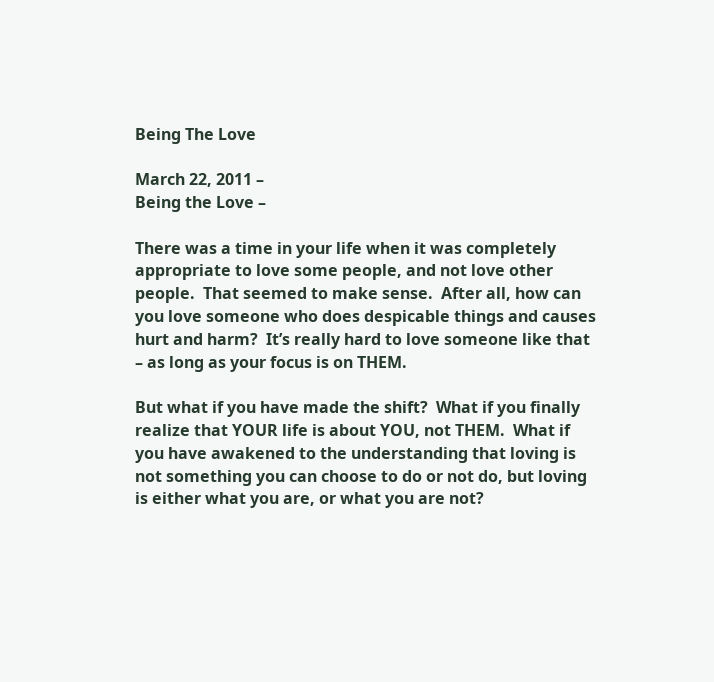Being The Love

March 22, 2011 –
Being the Love –

There was a time in your life when it was completely appropriate to love some people, and not love other people.  That seemed to make sense.  After all, how can you love someone who does despicable things and causes hurt and harm?  It’s really hard to love someone like that – as long as your focus is on THEM.

But what if you have made the shift?  What if you finally realize that YOUR life is about YOU, not THEM.  What if you have awakened to the understanding that loving is not something you can choose to do or not do, but loving is either what you are, or what you are not?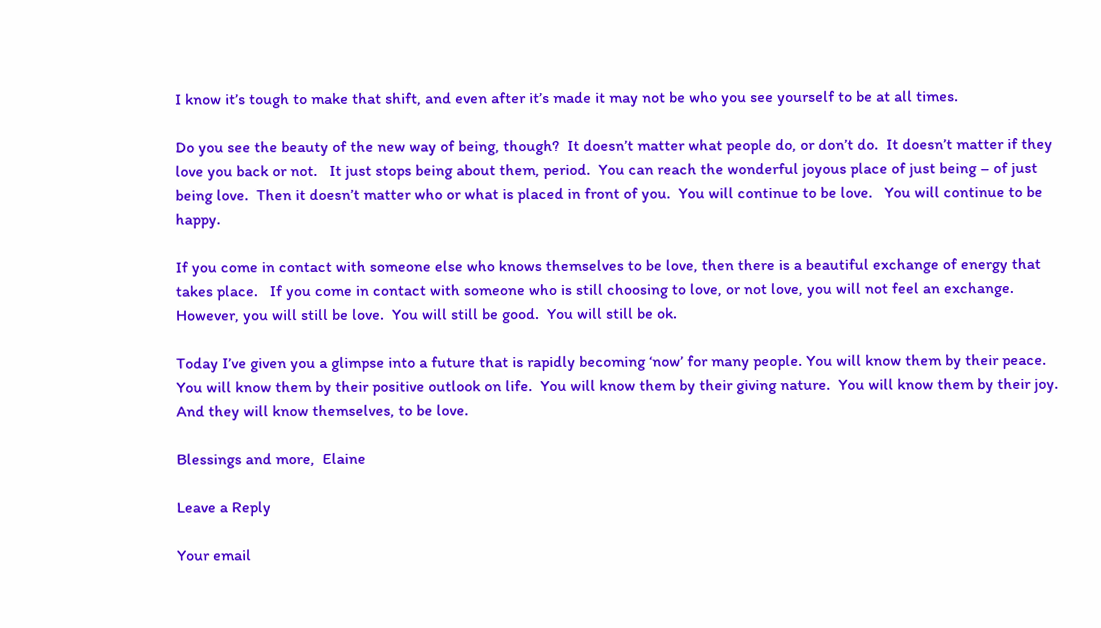I know it’s tough to make that shift, and even after it’s made it may not be who you see yourself to be at all times.

Do you see the beauty of the new way of being, though?  It doesn’t matter what people do, or don’t do.  It doesn’t matter if they love you back or not.   It just stops being about them, period.  You can reach the wonderful joyous place of just being – of just being love.  Then it doesn’t matter who or what is placed in front of you.  You will continue to be love.   You will continue to be happy.

If you come in contact with someone else who knows themselves to be love, then there is a beautiful exchange of energy that takes place.   If you come in contact with someone who is still choosing to love, or not love, you will not feel an exchange.  However, you will still be love.  You will still be good.  You will still be ok.

Today I’ve given you a glimpse into a future that is rapidly becoming ‘now’ for many people. You will know them by their peace.  You will know them by their positive outlook on life.  You will know them by their giving nature.  You will know them by their joy.  And they will know themselves, to be love.

Blessings and more,  Elaine

Leave a Reply

Your email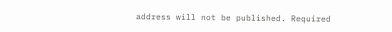address will not be published. Required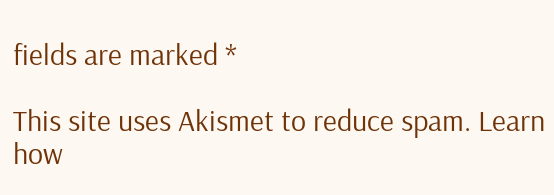fields are marked *

This site uses Akismet to reduce spam. Learn how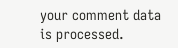your comment data is processed.